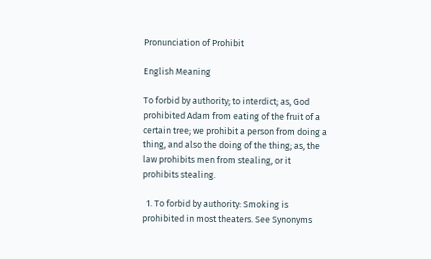Pronunciation of Prohibit

English Meaning

To forbid by authority; to interdict; as, God prohibited Adam from eating of the fruit of a certain tree; we prohibit a person from doing a thing, and also the doing of the thing; as, the law prohibits men from stealing, or it prohibits stealing.

  1. To forbid by authority: Smoking is prohibited in most theaters. See Synonyms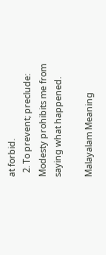at forbid.
  2. To prevent; preclude: Modesty prohibits me from saying what happened.

Malayalam Meaning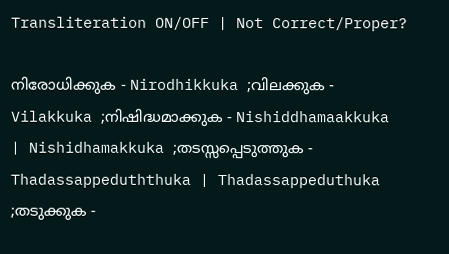Transliteration ON/OFF | Not Correct/Proper?

നിരോധിക്കുക - Nirodhikkuka ;വിലക്കുക - Vilakkuka ;നിഷിദ്ധമാക്കുക - Nishiddhamaakkuka | Nishidhamakkuka ;തടസ്സപ്പെടുത്തുക - Thadassappeduththuka | Thadassappeduthuka ;തടുക്കുക -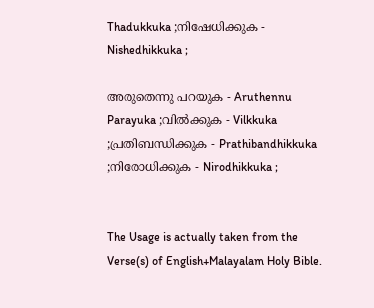Thadukkuka ;നിഷേധിക്കുക - Nishedhikkuka ;

അരുതെന്നു പറയുക - Aruthennu Parayuka ;വില്‍ക്കുക - Vilkkuka ;പ്രതിബന്ധിക്കുക - Prathibandhikkuka ;നിരോധിക്കുക - Nirodhikkuka ;


The Usage is actually taken from the Verse(s) of English+Malayalam Holy Bible.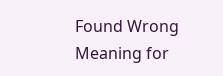Found Wrong Meaning for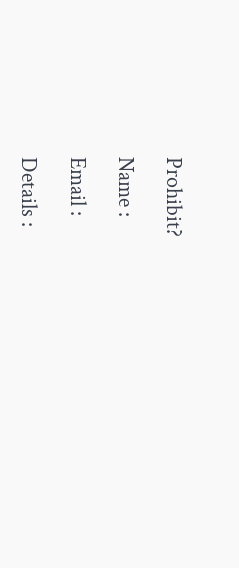Prohibit?

Name :

Email :

Details :